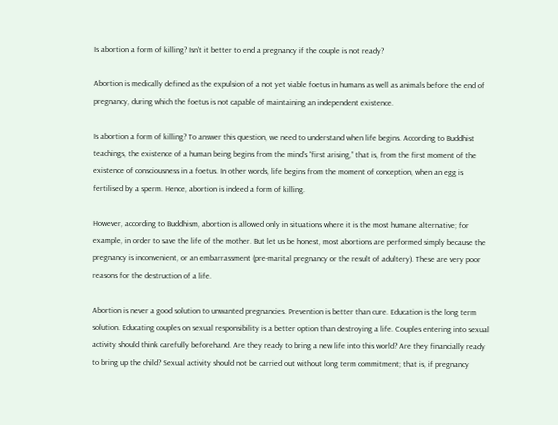Is abortion a form of killing? Isn’t it better to end a pregnancy if the couple is not ready?

Abortion is medically defined as the expulsion of a not yet viable foetus in humans as well as animals before the end of pregnancy, during which the foetus is not capable of maintaining an independent existence.

Is abortion a form of killing? To answer this question, we need to understand when life begins. According to Buddhist teachings, the existence of a human being begins from the mind’s “first arising,” that is, from the first moment of the existence of consciousness in a foetus. In other words, life begins from the moment of conception, when an egg is fertilised by a sperm. Hence, abortion is indeed a form of killing.

However, according to Buddhism, abortion is allowed only in situations where it is the most humane alternative; for example, in order to save the life of the mother. But let us be honest, most abortions are performed simply because the pregnancy is inconvenient, or an embarrassment (pre-marital pregnancy or the result of adultery). These are very poor reasons for the destruction of a life.

Abortion is never a good solution to unwanted pregnancies. Prevention is better than cure. Education is the long term solution. Educating couples on sexual responsibility is a better option than destroying a life. Couples entering into sexual activity should think carefully beforehand. Are they ready to bring a new life into this world? Are they financially ready to bring up the child? Sexual activity should not be carried out without long term commitment; that is, if pregnancy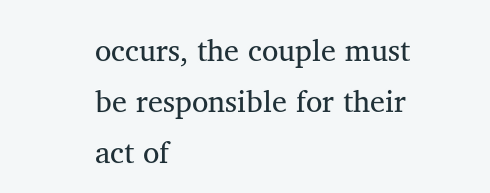occurs, the couple must be responsible for their act of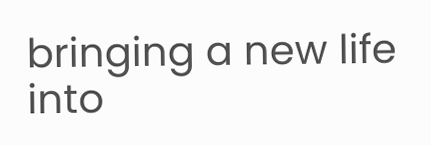bringing a new life into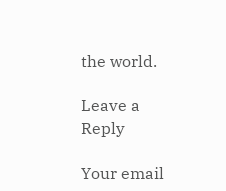the world.

Leave a Reply

Your email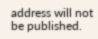address will not be published.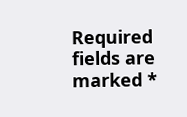Required fields are marked *